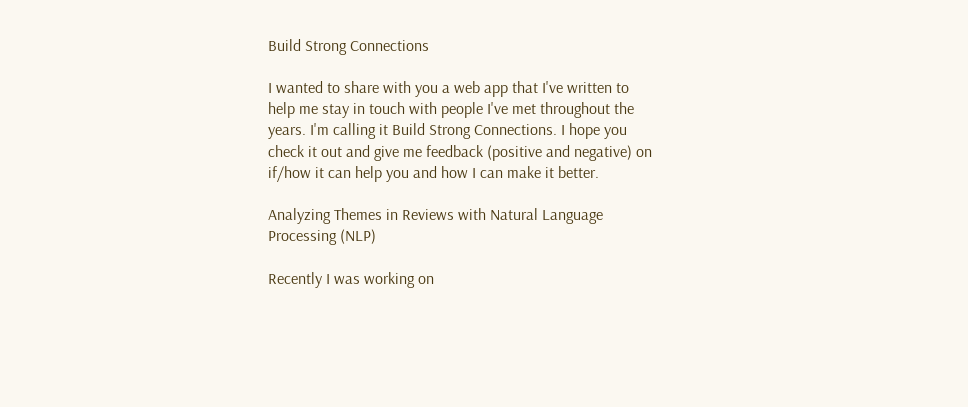Build Strong Connections

I wanted to share with you a web app that I've written to help me stay in touch with people I've met throughout the years. I'm calling it Build Strong Connections. I hope you check it out and give me feedback (positive and negative) on if/how it can help you and how I can make it better.

Analyzing Themes in Reviews with Natural Language Processing (NLP)

Recently I was working on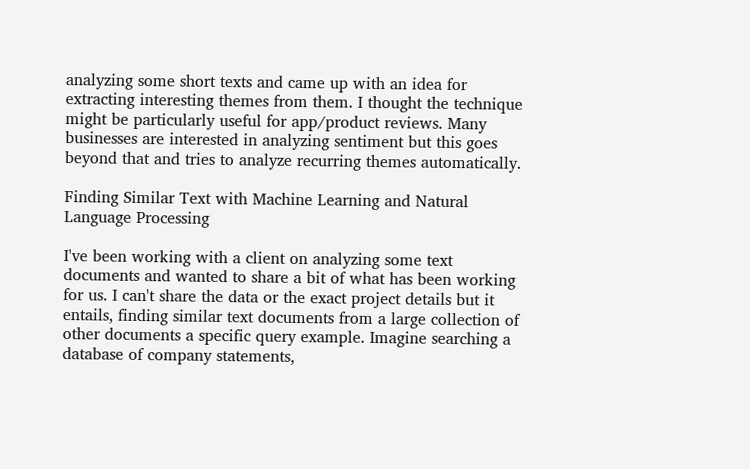analyzing some short texts and came up with an idea for extracting interesting themes from them. I thought the technique might be particularly useful for app/product reviews. Many businesses are interested in analyzing sentiment but this goes beyond that and tries to analyze recurring themes automatically.

Finding Similar Text with Machine Learning and Natural Language Processing

I've been working with a client on analyzing some text documents and wanted to share a bit of what has been working for us. I can't share the data or the exact project details but it entails, finding similar text documents from a large collection of other documents a specific query example. Imagine searching a database of company statements,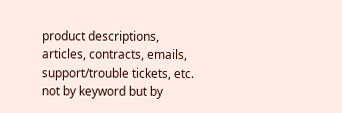product descriptions, articles, contracts, emails, support/trouble tickets, etc. not by keyword but by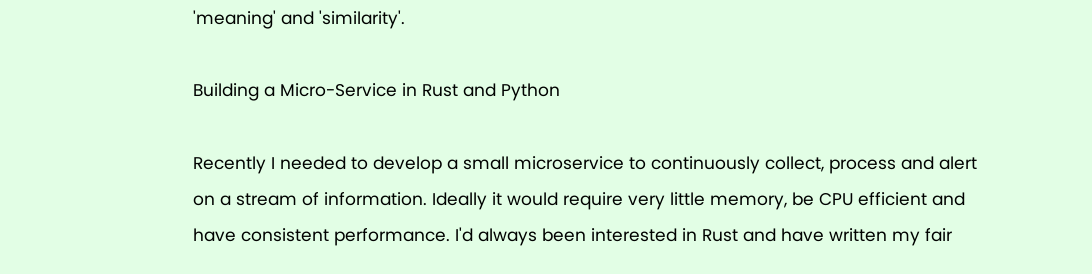'meaning' and 'similarity'.

Building a Micro-Service in Rust and Python

Recently I needed to develop a small microservice to continuously collect, process and alert on a stream of information. Ideally it would require very little memory, be CPU efficient and have consistent performance. I'd always been interested in Rust and have written my fair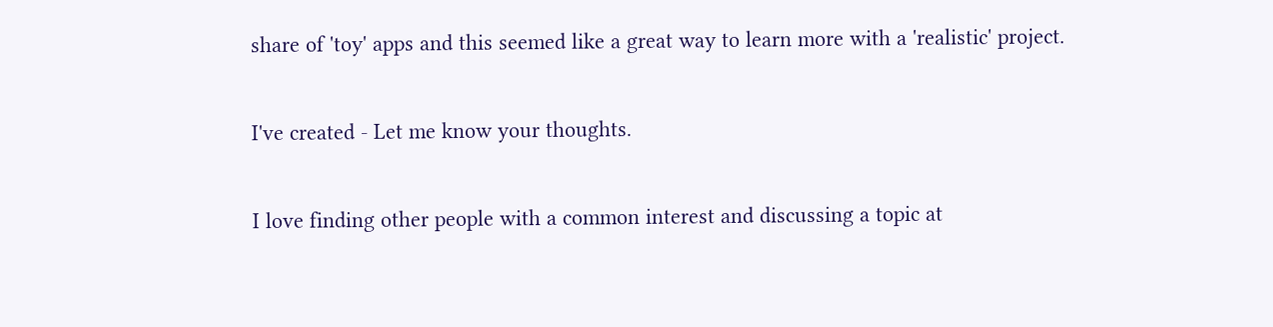share of 'toy' apps and this seemed like a great way to learn more with a 'realistic' project.

I've created - Let me know your thoughts.

I love finding other people with a common interest and discussing a topic at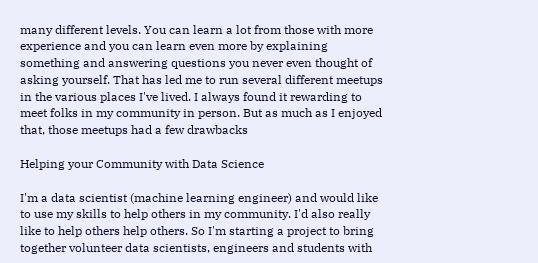many different levels. You can learn a lot from those with more experience and you can learn even more by explaining something and answering questions you never even thought of asking yourself. That has led me to run several different meetups in the various places I've lived. I always found it rewarding to meet folks in my community in person. But as much as I enjoyed that, those meetups had a few drawbacks

Helping your Community with Data Science

I'm a data scientist (machine learning engineer) and would like to use my skills to help others in my community. I'd also really like to help others help others. So I'm starting a project to bring together volunteer data scientists, engineers and students with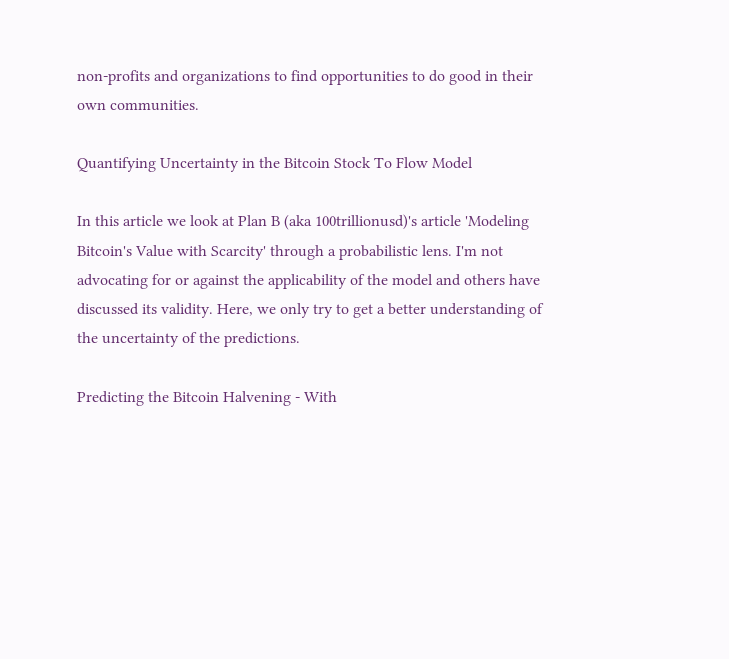non-profits and organizations to find opportunities to do good in their own communities.

Quantifying Uncertainty in the Bitcoin Stock To Flow Model

In this article we look at Plan B (aka 100trillionusd)'s article 'Modeling Bitcoin's Value with Scarcity' through a probabilistic lens. I'm not advocating for or against the applicability of the model and others have discussed its validity. Here, we only try to get a better understanding of the uncertainty of the predictions.

Predicting the Bitcoin Halvening - With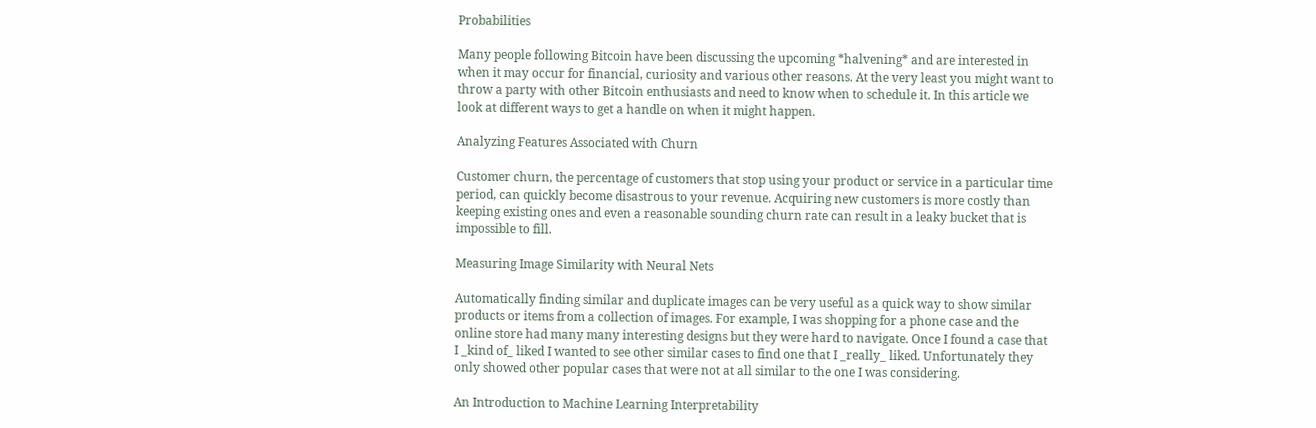Probabilities

Many people following Bitcoin have been discussing the upcoming *halvening* and are interested in when it may occur for financial, curiosity and various other reasons. At the very least you might want to throw a party with other Bitcoin enthusiasts and need to know when to schedule it. In this article we look at different ways to get a handle on when it might happen.

Analyzing Features Associated with Churn

Customer churn, the percentage of customers that stop using your product or service in a particular time period, can quickly become disastrous to your revenue. Acquiring new customers is more costly than keeping existing ones and even a reasonable sounding churn rate can result in a leaky bucket that is impossible to fill.

Measuring Image Similarity with Neural Nets

Automatically finding similar and duplicate images can be very useful as a quick way to show similar products or items from a collection of images. For example, I was shopping for a phone case and the online store had many many interesting designs but they were hard to navigate. Once I found a case that I _kind of_ liked I wanted to see other similar cases to find one that I _really_ liked. Unfortunately they only showed other popular cases that were not at all similar to the one I was considering.

An Introduction to Machine Learning Interpretability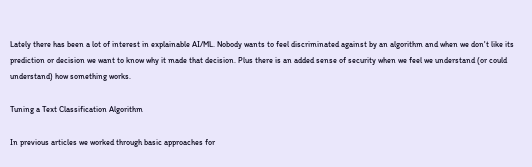Lately there has been a lot of interest in explainable AI/ML. Nobody wants to feel discriminated against by an algorithm and when we don't like its prediction or decision we want to know why it made that decision. Plus there is an added sense of security when we feel we understand (or could understand) how something works.

Tuning a Text Classification Algorithm

In previous articles we worked through basic approaches for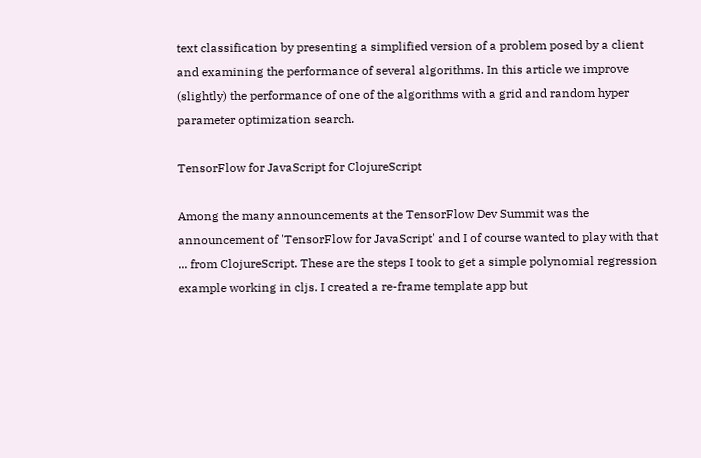text classification by presenting a simplified version of a problem posed by a client and examining the performance of several algorithms. In this article we improve (slightly) the performance of one of the algorithms with a grid and random hyper parameter optimization search.

TensorFlow for JavaScript for ClojureScript

Among the many announcements at the TensorFlow Dev Summit was the announcement of 'TensorFlow for JavaScript' and I of course wanted to play with that ... from ClojureScript. These are the steps I took to get a simple polynomial regression example working in cljs. I created a re-frame template app but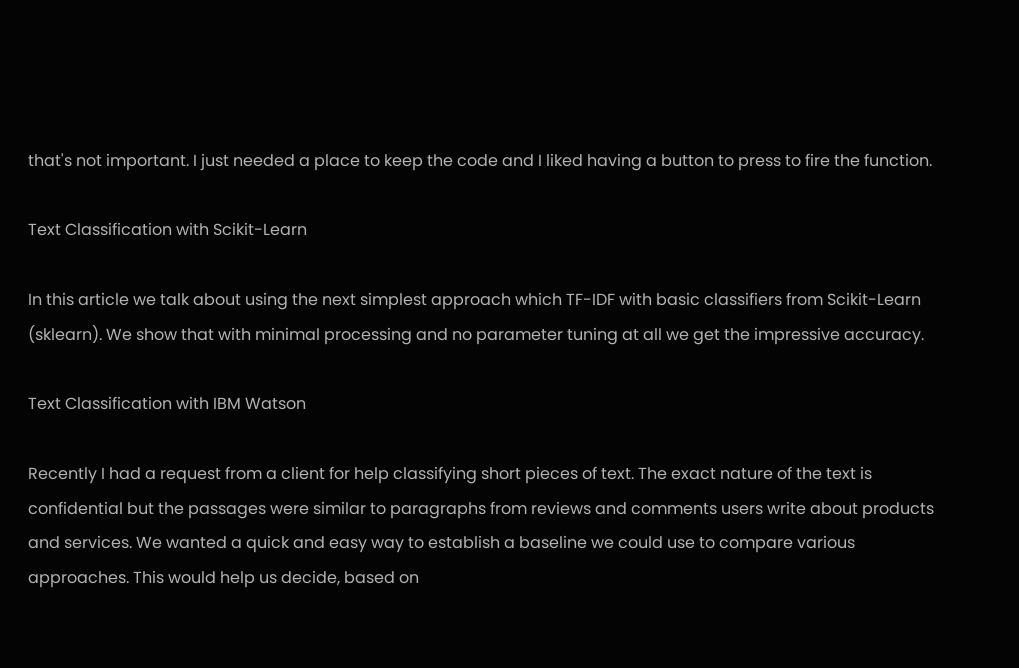that's not important. I just needed a place to keep the code and I liked having a button to press to fire the function.

Text Classification with Scikit-Learn

In this article we talk about using the next simplest approach which TF-IDF with basic classifiers from Scikit-Learn (sklearn). We show that with minimal processing and no parameter tuning at all we get the impressive accuracy.

Text Classification with IBM Watson

Recently I had a request from a client for help classifying short pieces of text. The exact nature of the text is confidential but the passages were similar to paragraphs from reviews and comments users write about products and services. We wanted a quick and easy way to establish a baseline we could use to compare various approaches. This would help us decide, based on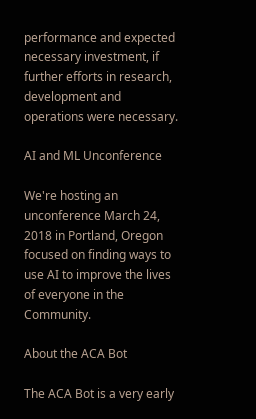performance and expected necessary investment, if further efforts in research, development and operations were necessary.

AI and ML Unconference

We're hosting an unconference March 24, 2018 in Portland, Oregon focused on finding ways to use AI to improve the lives of everyone in the Community.

About the ACA Bot

The ACA Bot is a very early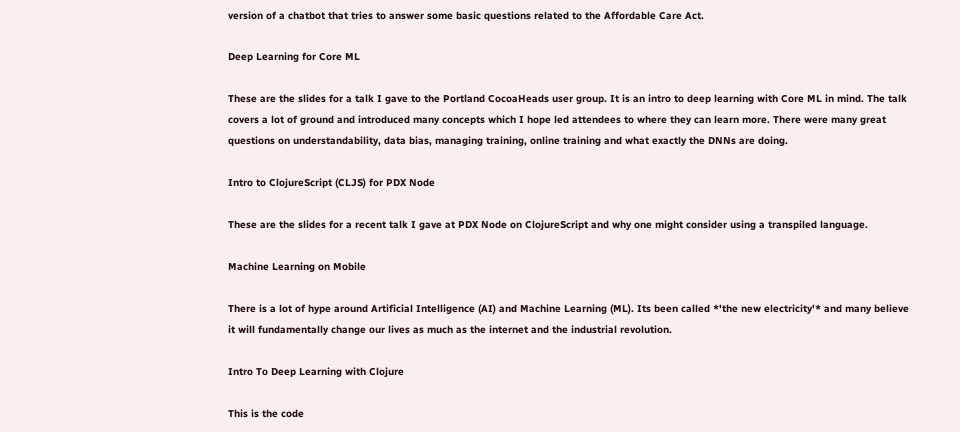version of a chatbot that tries to answer some basic questions related to the Affordable Care Act.

Deep Learning for Core ML

These are the slides for a talk I gave to the Portland CocoaHeads user group. It is an intro to deep learning with Core ML in mind. The talk covers a lot of ground and introduced many concepts which I hope led attendees to where they can learn more. There were many great questions on understandability, data bias, managing training, online training and what exactly the DNNs are doing.

Intro to ClojureScript (CLJS) for PDX Node

These are the slides for a recent talk I gave at PDX Node on ClojureScript and why one might consider using a transpiled language.

Machine Learning on Mobile

There is a lot of hype around Artificial Intelligence (AI) and Machine Learning (ML). Its been called *'the new electricity'* and many believe it will fundamentally change our lives as much as the internet and the industrial revolution.

Intro To Deep Learning with Clojure

This is the code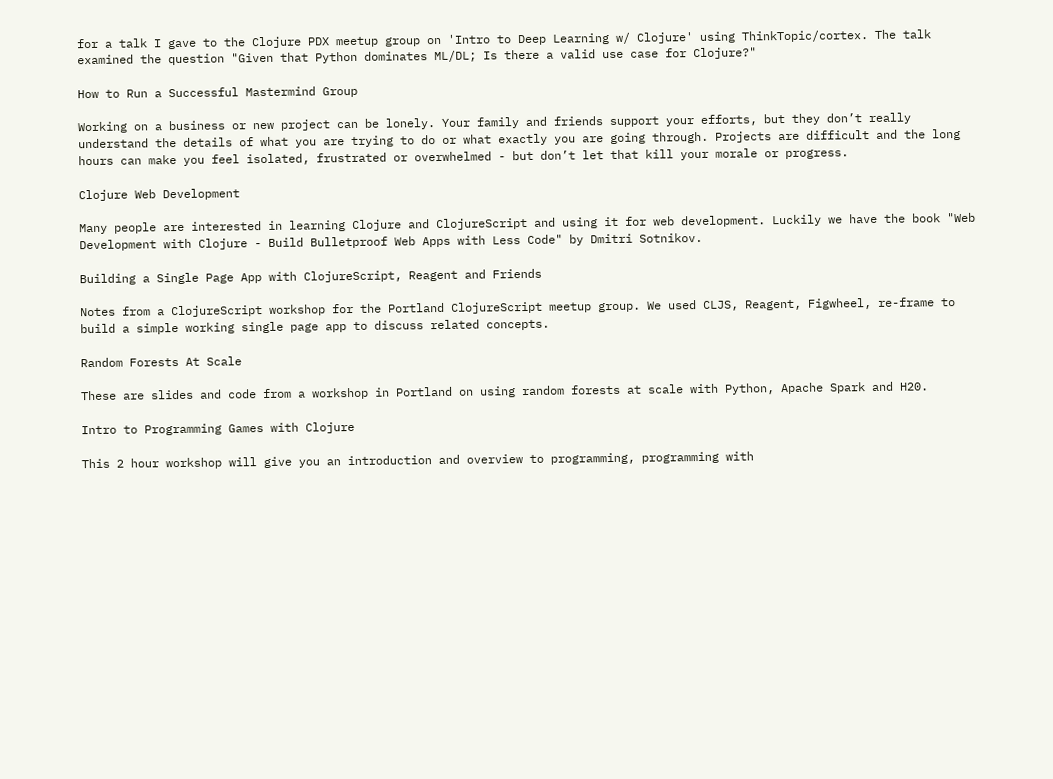for a talk I gave to the Clojure PDX meetup group on 'Intro to Deep Learning w/ Clojure' using ThinkTopic/cortex. The talk examined the question "Given that Python dominates ML/DL; Is there a valid use case for Clojure?"

How to Run a Successful Mastermind Group

Working on a business or new project can be lonely. Your family and friends support your efforts, but they don’t really understand the details of what you are trying to do or what exactly you are going through. Projects are difficult and the long hours can make you feel isolated, frustrated or overwhelmed - but don’t let that kill your morale or progress.

Clojure Web Development

Many people are interested in learning Clojure and ClojureScript and using it for web development. Luckily we have the book "Web Development with Clojure - Build Bulletproof Web Apps with Less Code" by Dmitri Sotnikov.

Building a Single Page App with ClojureScript, Reagent and Friends

Notes from a ClojureScript workshop for the Portland ClojureScript meetup group. We used CLJS, Reagent, Figwheel, re-frame to build a simple working single page app to discuss related concepts.

Random Forests At Scale

These are slides and code from a workshop in Portland on using random forests at scale with Python, Apache Spark and H20.

Intro to Programming Games with Clojure

This 2 hour workshop will give you an introduction and overview to programming, programming with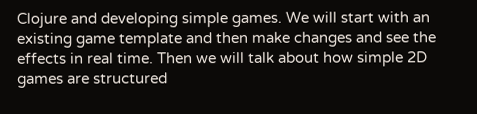Clojure and developing simple games. We will start with an existing game template and then make changes and see the effects in real time. Then we will talk about how simple 2D games are structured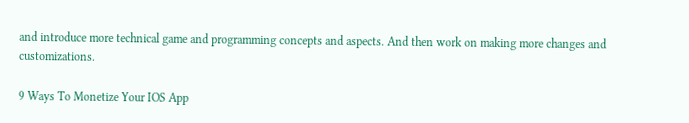and introduce more technical game and programming concepts and aspects. And then work on making more changes and customizations.

9 Ways To Monetize Your IOS App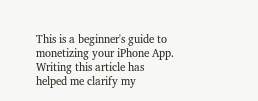This is a beginner's guide to monetizing your iPhone App. Writing this article has helped me clarify my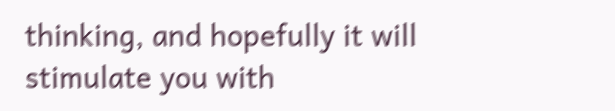thinking, and hopefully it will stimulate you with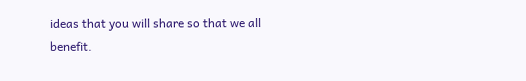ideas that you will share so that we all benefit.